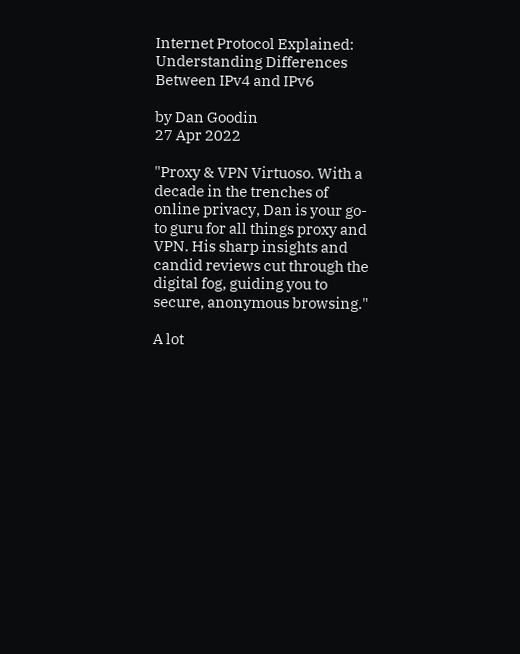Internet Protocol Explained: Understanding Differences Between IPv4 and IPv6

by Dan Goodin
27 Apr 2022

"Proxy & VPN Virtuoso. With a decade in the trenches of online privacy, Dan is your go-to guru for all things proxy and VPN. His sharp insights and candid reviews cut through the digital fog, guiding you to secure, anonymous browsing."

A lot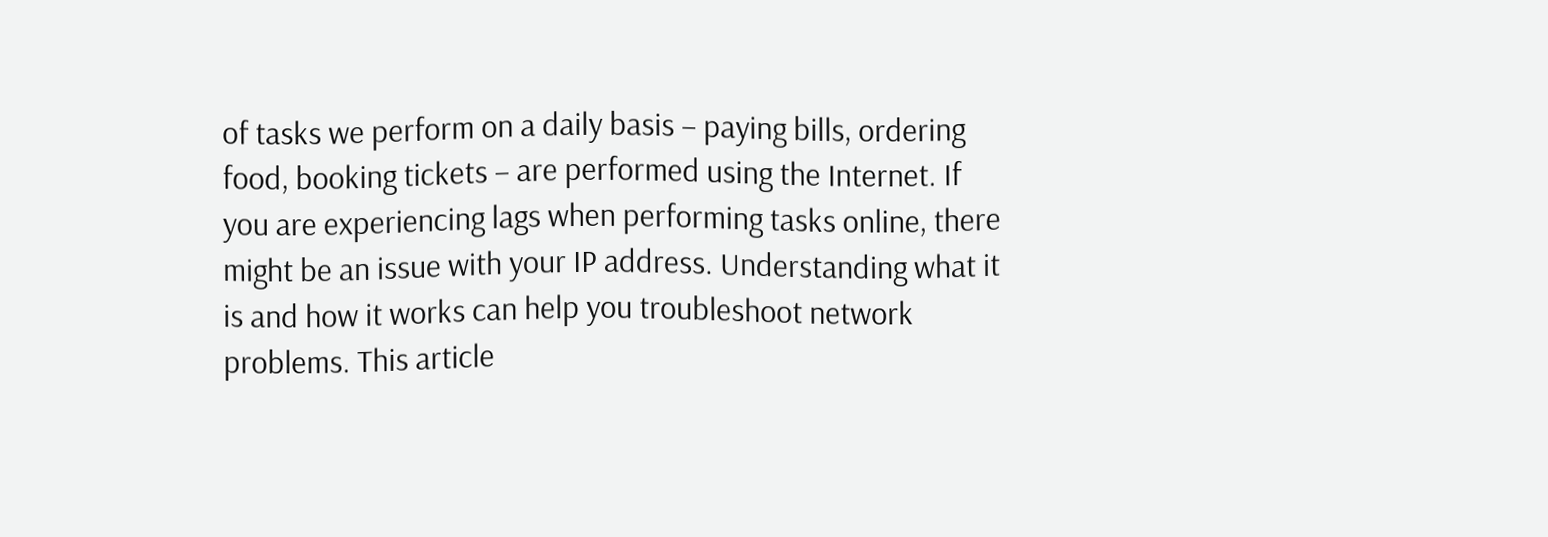of tasks we perform on a daily basis – paying bills, ordering food, booking tickets – are performed using the Internet. If you are experiencing lags when performing tasks online, there might be an issue with your IP address. Understanding what it is and how it works can help you troubleshoot network problems. This article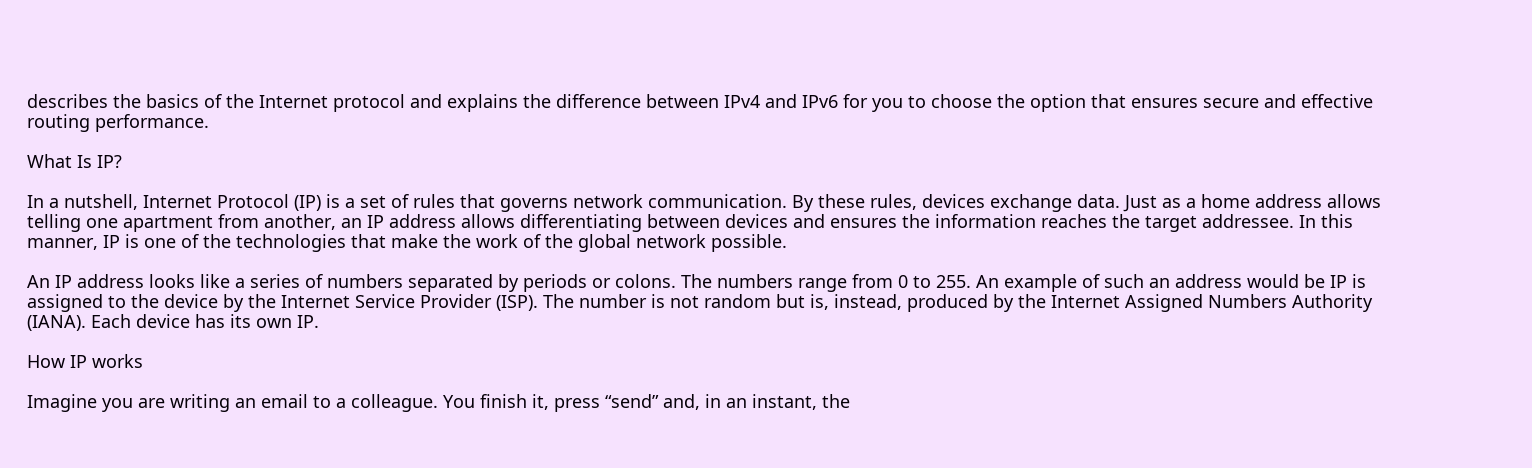describes the basics of the Internet protocol and explains the difference between IPv4 and IPv6 for you to choose the option that ensures secure and effective routing performance.

What Is IP?

In a nutshell, Internet Protocol (IP) is a set of rules that governs network communication. By these rules, devices exchange data. Just as a home address allows telling one apartment from another, an IP address allows differentiating between devices and ensures the information reaches the target addressee. In this manner, IP is one of the technologies that make the work of the global network possible.

An IP address looks like a series of numbers separated by periods or colons. The numbers range from 0 to 255. An example of such an address would be IP is assigned to the device by the Internet Service Provider (ISP). The number is not random but is, instead, produced by the Internet Assigned Numbers Authority (IANA). Each device has its own IP.

How IP works

Imagine you are writing an email to a colleague. You finish it, press “send” and, in an instant, the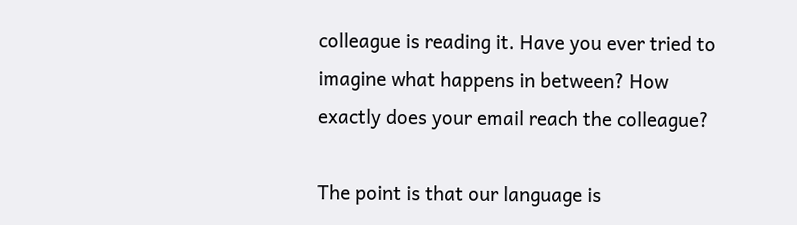colleague is reading it. Have you ever tried to imagine what happens in between? How exactly does your email reach the colleague?

The point is that our language is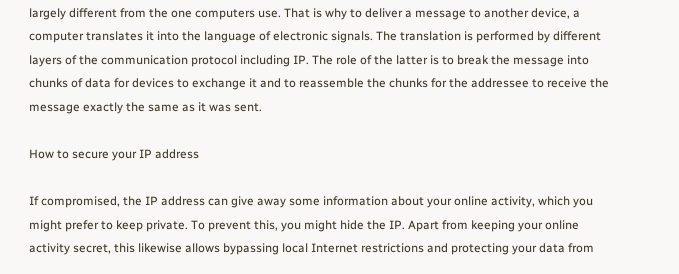largely different from the one computers use. That is why to deliver a message to another device, a computer translates it into the language of electronic signals. The translation is performed by different layers of the communication protocol including IP. The role of the latter is to break the message into chunks of data for devices to exchange it and to reassemble the chunks for the addressee to receive the message exactly the same as it was sent.

How to secure your IP address

If compromised, the IP address can give away some information about your online activity, which you might prefer to keep private. To prevent this, you might hide the IP. Apart from keeping your online activity secret, this likewise allows bypassing local Internet restrictions and protecting your data from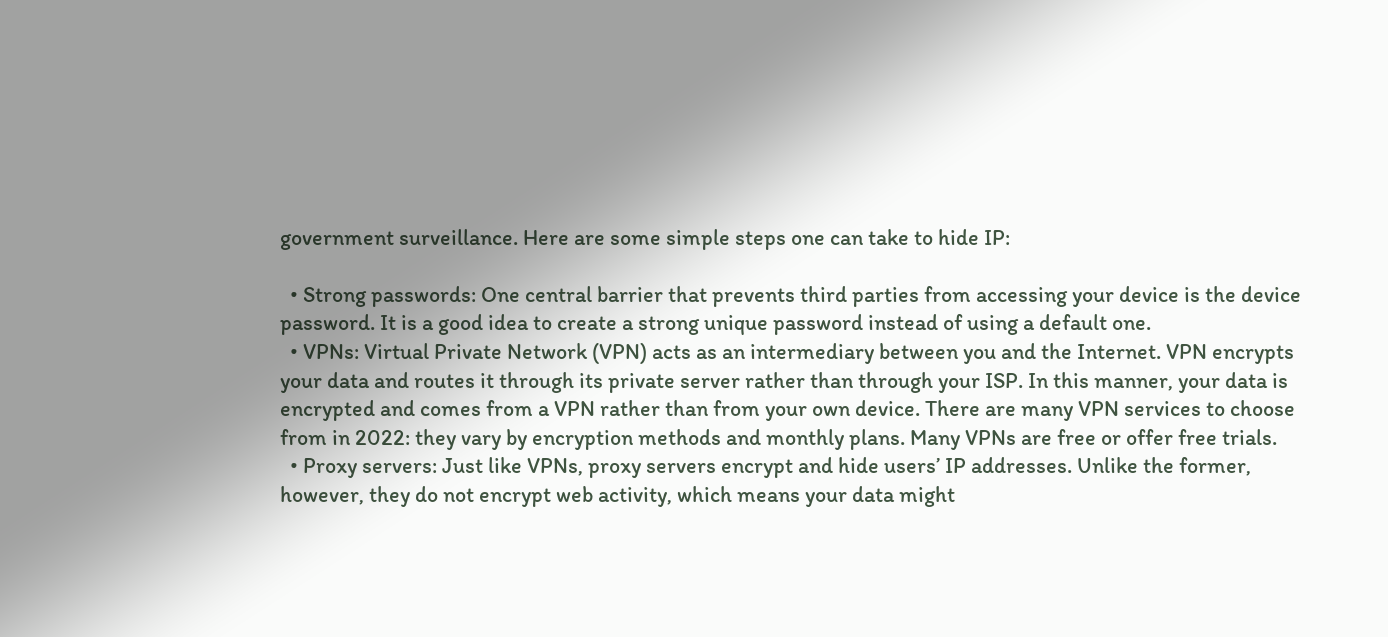government surveillance. Here are some simple steps one can take to hide IP:

  • Strong passwords: One central barrier that prevents third parties from accessing your device is the device password. It is a good idea to create a strong unique password instead of using a default one.
  • VPNs: Virtual Private Network (VPN) acts as an intermediary between you and the Internet. VPN encrypts your data and routes it through its private server rather than through your ISP. In this manner, your data is encrypted and comes from a VPN rather than from your own device. There are many VPN services to choose from in 2022: they vary by encryption methods and monthly plans. Many VPNs are free or offer free trials.
  • Proxy servers: Just like VPNs, proxy servers encrypt and hide users’ IP addresses. Unlike the former, however, they do not encrypt web activity, which means your data might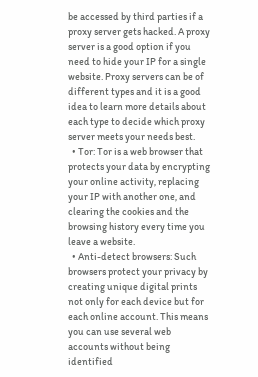be accessed by third parties if a proxy server gets hacked. A proxy server is a good option if you need to hide your IP for a single website. Proxy servers can be of different types and it is a good idea to learn more details about each type to decide which proxy server meets your needs best.
  • Tor: Tor is a web browser that protects your data by encrypting your online activity, replacing your IP with another one, and clearing the cookies and the browsing history every time you leave a website.
  • Anti-detect browsers: Such browsers protect your privacy by creating unique digital prints not only for each device but for each online account. This means you can use several web accounts without being identified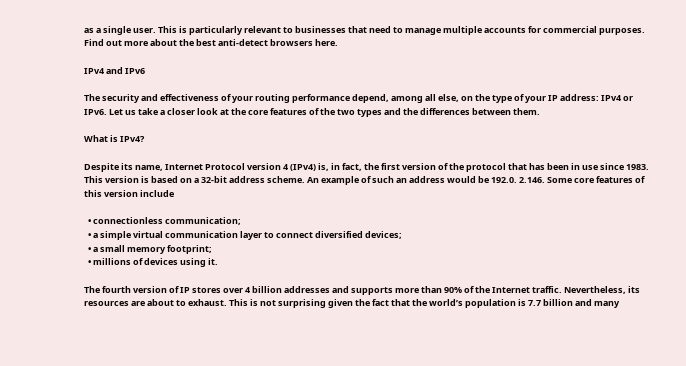as a single user. This is particularly relevant to businesses that need to manage multiple accounts for commercial purposes. Find out more about the best anti-detect browsers here.

IPv4 and IPv6

The security and effectiveness of your routing performance depend, among all else, on the type of your IP address: IPv4 or IPv6. Let us take a closer look at the core features of the two types and the differences between them.

What is IPv4?

Despite its name, Internet Protocol version 4 (IPv4) is, in fact, the first version of the protocol that has been in use since 1983. This version is based on a 32-bit address scheme. An example of such an address would be 192.0. 2.146. Some core features of this version include

  • connectionless communication;
  • a simple virtual communication layer to connect diversified devices;
  • a small memory footprint;
  • millions of devices using it.

The fourth version of IP stores over 4 billion addresses and supports more than 90% of the Internet traffic. Nevertheless, its resources are about to exhaust. This is not surprising given the fact that the world’s population is 7.7 billion and many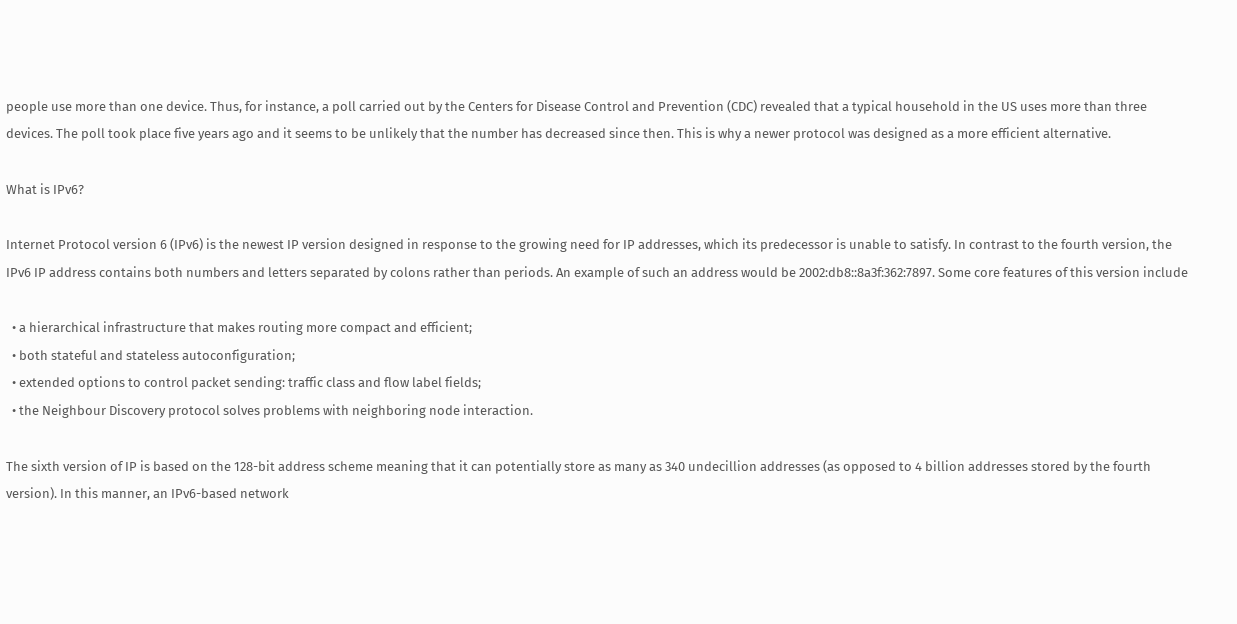people use more than one device. Thus, for instance, a poll carried out by the Centers for Disease Control and Prevention (CDC) revealed that a typical household in the US uses more than three devices. The poll took place five years ago and it seems to be unlikely that the number has decreased since then. This is why a newer protocol was designed as a more efficient alternative.

What is IPv6?

Internet Protocol version 6 (IPv6) is the newest IP version designed in response to the growing need for IP addresses, which its predecessor is unable to satisfy. In contrast to the fourth version, the IPv6 IP address contains both numbers and letters separated by colons rather than periods. An example of such an address would be 2002:db8::8a3f:362:7897. Some core features of this version include

  • a hierarchical infrastructure that makes routing more compact and efficient;
  • both stateful and stateless autoconfiguration;
  • extended options to control packet sending: traffic class and flow label fields;
  • the Neighbour Discovery protocol solves problems with neighboring node interaction.

The sixth version of IP is based on the 128-bit address scheme meaning that it can potentially store as many as 340 undecillion addresses (as opposed to 4 billion addresses stored by the fourth version). In this manner, an IPv6-based network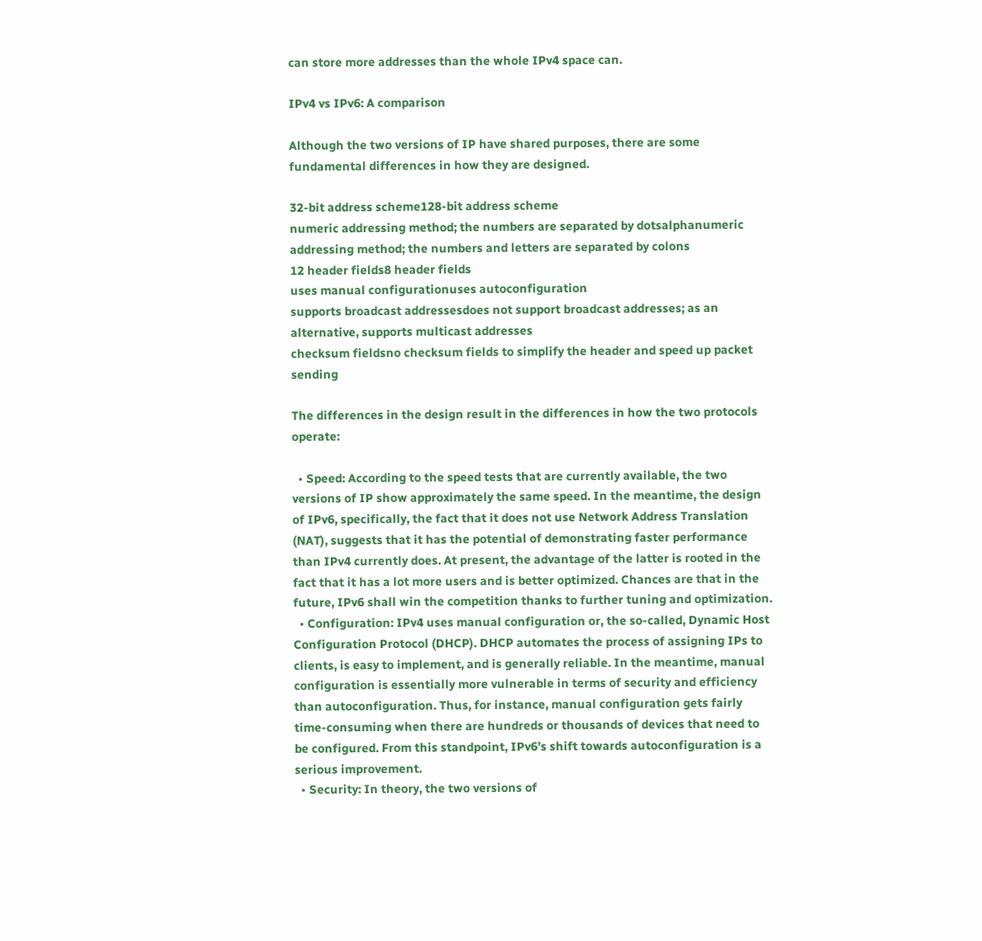can store more addresses than the whole IPv4 space can.

IPv4 vs IPv6: A comparison

Although the two versions of IP have shared purposes, there are some fundamental differences in how they are designed.

32-bit address scheme128-bit address scheme
numeric addressing method; the numbers are separated by dotsalphanumeric addressing method; the numbers and letters are separated by colons
12 header fields8 header fields
uses manual configurationuses autoconfiguration
supports broadcast addressesdoes not support broadcast addresses; as an alternative, supports multicast addresses
checksum fieldsno checksum fields to simplify the header and speed up packet sending

The differences in the design result in the differences in how the two protocols operate:

  • Speed: According to the speed tests that are currently available, the two versions of IP show approximately the same speed. In the meantime, the design of IPv6, specifically, the fact that it does not use Network Address Translation (NAT), suggests that it has the potential of demonstrating faster performance than IPv4 currently does. At present, the advantage of the latter is rooted in the fact that it has a lot more users and is better optimized. Chances are that in the future, IPv6 shall win the competition thanks to further tuning and optimization.
  • Configuration: IPv4 uses manual configuration or, the so-called, Dynamic Host Configuration Protocol (DHCP). DHCP automates the process of assigning IPs to clients, is easy to implement, and is generally reliable. In the meantime, manual configuration is essentially more vulnerable in terms of security and efficiency than autoconfiguration. Thus, for instance, manual configuration gets fairly time-consuming when there are hundreds or thousands of devices that need to be configured. From this standpoint, IPv6’s shift towards autoconfiguration is a serious improvement.
  • Security: In theory, the two versions of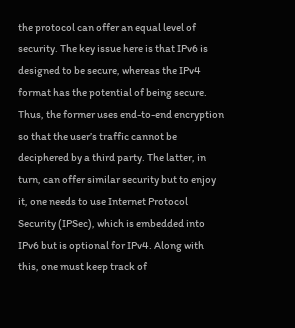the protocol can offer an equal level of security. The key issue here is that IPv6 is designed to be secure, whereas the IPv4 format has the potential of being secure. Thus, the former uses end-to-end encryption so that the user’s traffic cannot be deciphered by a third party. The latter, in turn, can offer similar security but to enjoy it, one needs to use Internet Protocol Security (IPSec), which is embedded into IPv6 but is optional for IPv4. Along with this, one must keep track of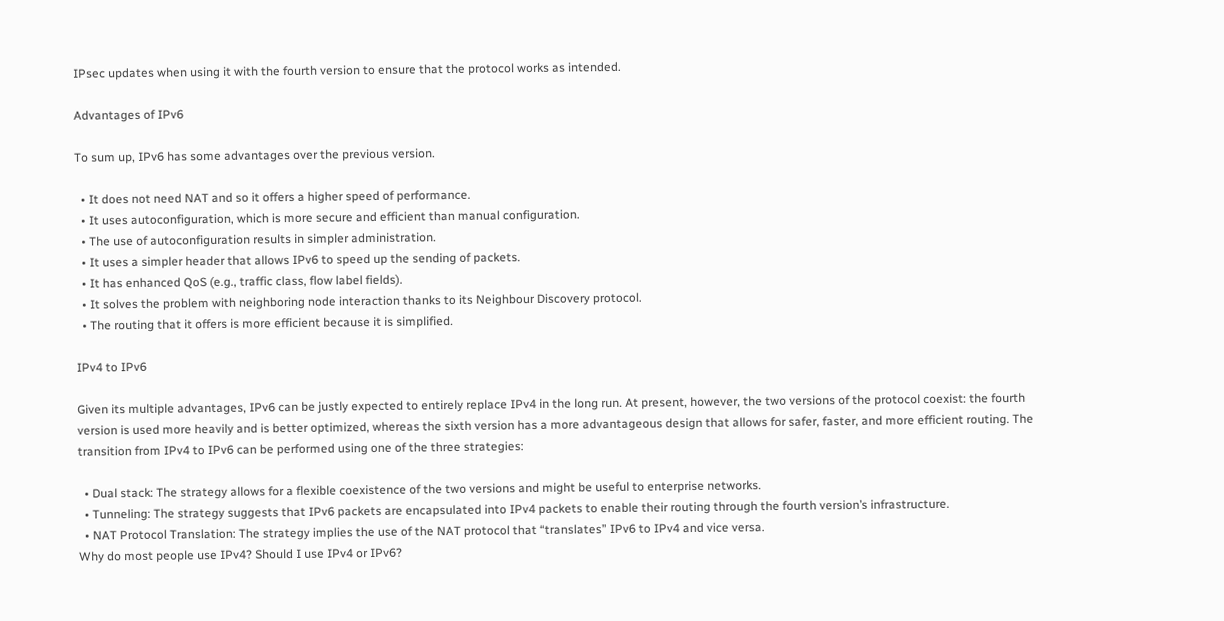IPsec updates when using it with the fourth version to ensure that the protocol works as intended.

Advantages of IPv6

To sum up, IPv6 has some advantages over the previous version.

  • It does not need NAT and so it offers a higher speed of performance.
  • It uses autoconfiguration, which is more secure and efficient than manual configuration.
  • The use of autoconfiguration results in simpler administration.
  • It uses a simpler header that allows IPv6 to speed up the sending of packets.
  • It has enhanced QoS (e.g., traffic class, flow label fields).
  • It solves the problem with neighboring node interaction thanks to its Neighbour Discovery protocol.
  • The routing that it offers is more efficient because it is simplified.

IPv4 to IPv6

Given its multiple advantages, IPv6 can be justly expected to entirely replace IPv4 in the long run. At present, however, the two versions of the protocol coexist: the fourth version is used more heavily and is better optimized, whereas the sixth version has a more advantageous design that allows for safer, faster, and more efficient routing. The transition from IPv4 to IPv6 can be performed using one of the three strategies:

  • Dual stack: The strategy allows for a flexible coexistence of the two versions and might be useful to enterprise networks.
  • Tunneling: The strategy suggests that IPv6 packets are encapsulated into IPv4 packets to enable their routing through the fourth version’s infrastructure.
  • NAT Protocol Translation: The strategy implies the use of the NAT protocol that “translates” IPv6 to IPv4 and vice versa.
Why do most people use IPv4? Should I use IPv4 or IPv6?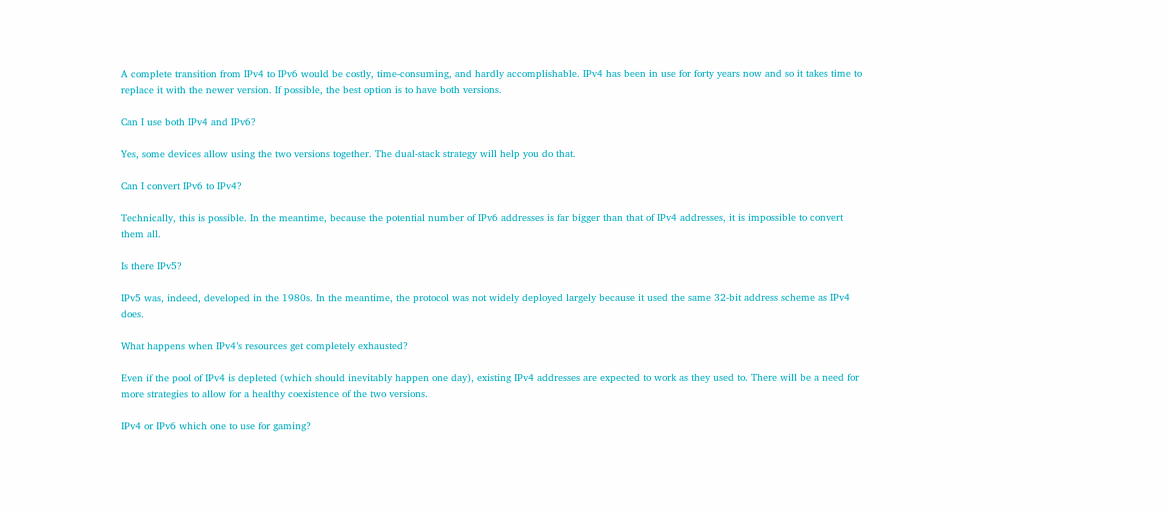A complete transition from IPv4 to IPv6 would be costly, time-consuming, and hardly accomplishable. IPv4 has been in use for forty years now and so it takes time to replace it with the newer version. If possible, the best option is to have both versions.

Can I use both IPv4 and IPv6?

Yes, some devices allow using the two versions together. The dual-stack strategy will help you do that.

Can I convert IPv6 to IPv4?

Technically, this is possible. In the meantime, because the potential number of IPv6 addresses is far bigger than that of IPv4 addresses, it is impossible to convert them all.

Is there IPv5?

IPv5 was, indeed, developed in the 1980s. In the meantime, the protocol was not widely deployed largely because it used the same 32-bit address scheme as IPv4 does.

What happens when IPv4’s resources get completely exhausted?

Even if the pool of IPv4 is depleted (which should inevitably happen one day), existing IPv4 addresses are expected to work as they used to. There will be a need for more strategies to allow for a healthy coexistence of the two versions.

IPv4 or IPv6 which one to use for gaming?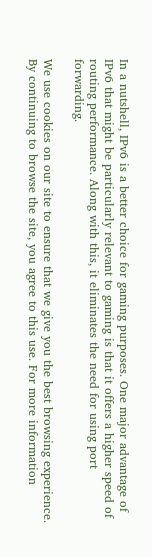In a nutshell, IPv6 is a better choice for gaming purposes. One major advantage of IPv6 that might be particularly relevant to gaming is that it offers a higher speed of routing performance. Along with this, it eliminates the need for using port forwarding.

We use cookies on our site to ensure that we give you the best browsing experience. By continuing to browse the site, you agree to this use. For more information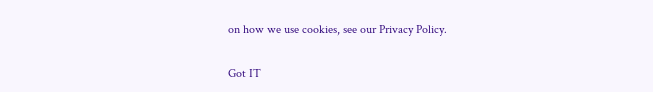on how we use cookies, see our Privacy Policy.

Got IT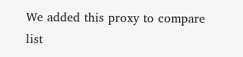We added this proxy to compare list